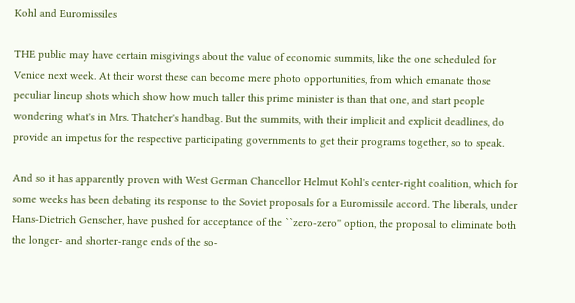Kohl and Euromissiles

THE public may have certain misgivings about the value of economic summits, like the one scheduled for Venice next week. At their worst these can become mere photo opportunities, from which emanate those peculiar lineup shots which show how much taller this prime minister is than that one, and start people wondering what's in Mrs. Thatcher's handbag. But the summits, with their implicit and explicit deadlines, do provide an impetus for the respective participating governments to get their programs together, so to speak.

And so it has apparently proven with West German Chancellor Helmut Kohl's center-right coalition, which for some weeks has been debating its response to the Soviet proposals for a Euromissile accord. The liberals, under Hans-Dietrich Genscher, have pushed for acceptance of the ``zero-zero'' option, the proposal to eliminate both the longer- and shorter-range ends of the so-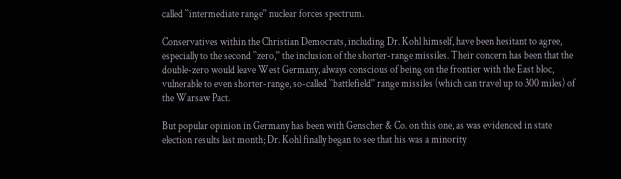called ``intermediate range'' nuclear forces spectrum.

Conservatives within the Christian Democrats, including Dr. Kohl himself, have been hesitant to agree, especially to the second ``zero,'' the inclusion of the shorter-range missiles. Their concern has been that the double-zero would leave West Germany, always conscious of being on the frontier with the East bloc, vulnerable to even shorter-range, so-called ``battlefield'' range missiles (which can travel up to 300 miles) of the Warsaw Pact.

But popular opinion in Germany has been with Genscher & Co. on this one, as was evidenced in state election results last month; Dr. Kohl finally began to see that his was a minority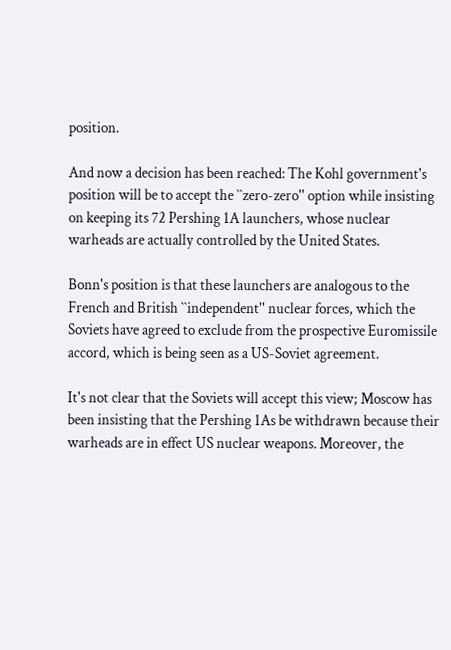position.

And now a decision has been reached: The Kohl government's position will be to accept the ``zero-zero'' option while insisting on keeping its 72 Pershing 1A launchers, whose nuclear warheads are actually controlled by the United States.

Bonn's position is that these launchers are analogous to the French and British ``independent'' nuclear forces, which the Soviets have agreed to exclude from the prospective Euromissile accord, which is being seen as a US-Soviet agreement.

It's not clear that the Soviets will accept this view; Moscow has been insisting that the Pershing 1As be withdrawn because their warheads are in effect US nuclear weapons. Moreover, the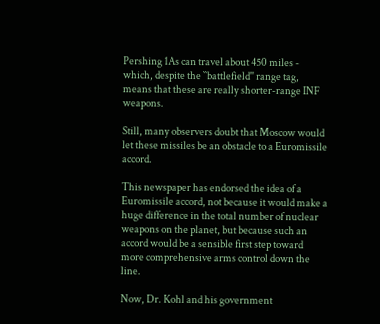Pershing 1As can travel about 450 miles - which, despite the ``battlefield'' range tag, means that these are really shorter-range INF weapons.

Still, many observers doubt that Moscow would let these missiles be an obstacle to a Euromissile accord.

This newspaper has endorsed the idea of a Euromissile accord, not because it would make a huge difference in the total number of nuclear weapons on the planet, but because such an accord would be a sensible first step toward more comprehensive arms control down the line.

Now, Dr. Kohl and his government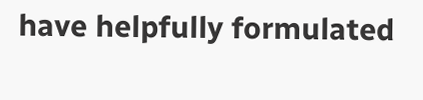have helpfully formulated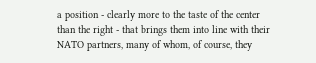a position - clearly more to the taste of the center than the right - that brings them into line with their NATO partners, many of whom, of course, they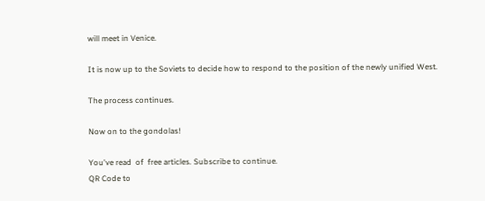will meet in Venice.

It is now up to the Soviets to decide how to respond to the position of the newly unified West.

The process continues.

Now on to the gondolas!

You've read  of  free articles. Subscribe to continue.
QR Code to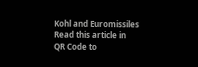Kohl and Euromissiles
Read this article in
QR Code to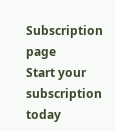Subscription page
Start your subscription today